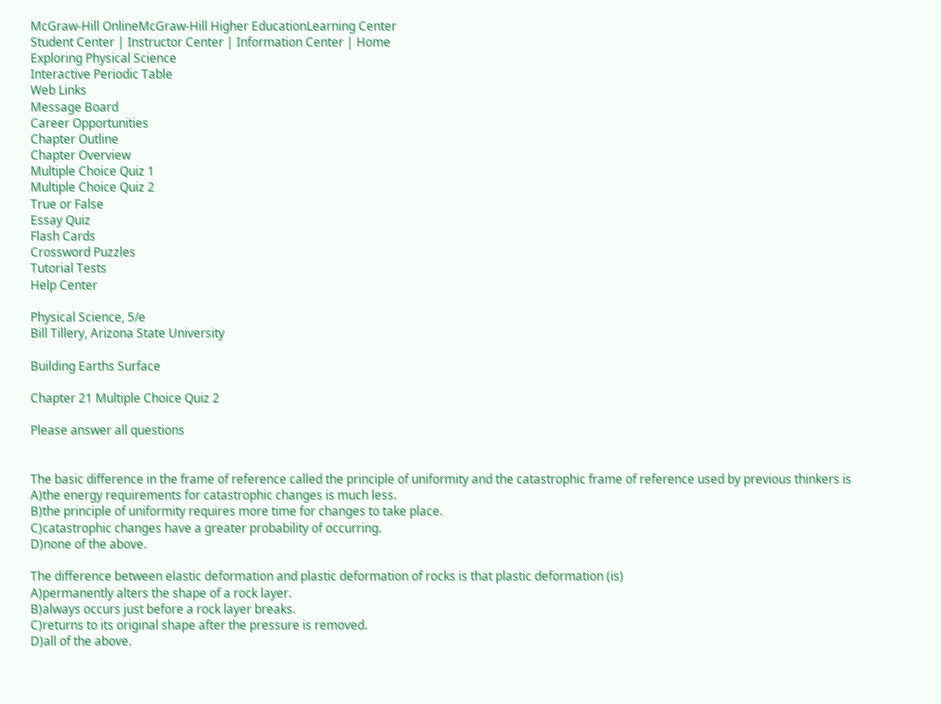McGraw-Hill OnlineMcGraw-Hill Higher EducationLearning Center
Student Center | Instructor Center | Information Center | Home
Exploring Physical Science
Interactive Periodic Table
Web Links
Message Board
Career Opportunities
Chapter Outline
Chapter Overview
Multiple Choice Quiz 1
Multiple Choice Quiz 2
True or False
Essay Quiz
Flash Cards
Crossword Puzzles
Tutorial Tests
Help Center

Physical Science, 5/e
Bill Tillery, Arizona State University

Building Earths Surface

Chapter 21 Multiple Choice Quiz 2

Please answer all questions


The basic difference in the frame of reference called the principle of uniformity and the catastrophic frame of reference used by previous thinkers is
A)the energy requirements for catastrophic changes is much less.
B)the principle of uniformity requires more time for changes to take place.
C)catastrophic changes have a greater probability of occurring.
D)none of the above.

The difference between elastic deformation and plastic deformation of rocks is that plastic deformation (is)
A)permanently alters the shape of a rock layer.
B)always occurs just before a rock layer breaks.
C)returns to its original shape after the pressure is removed.
D)all of the above.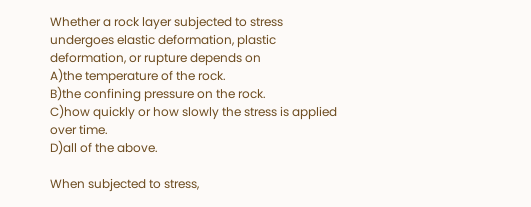Whether a rock layer subjected to stress undergoes elastic deformation, plastic deformation, or rupture depends on
A)the temperature of the rock.
B)the confining pressure on the rock.
C)how quickly or how slowly the stress is applied over time.
D)all of the above.

When subjected to stress,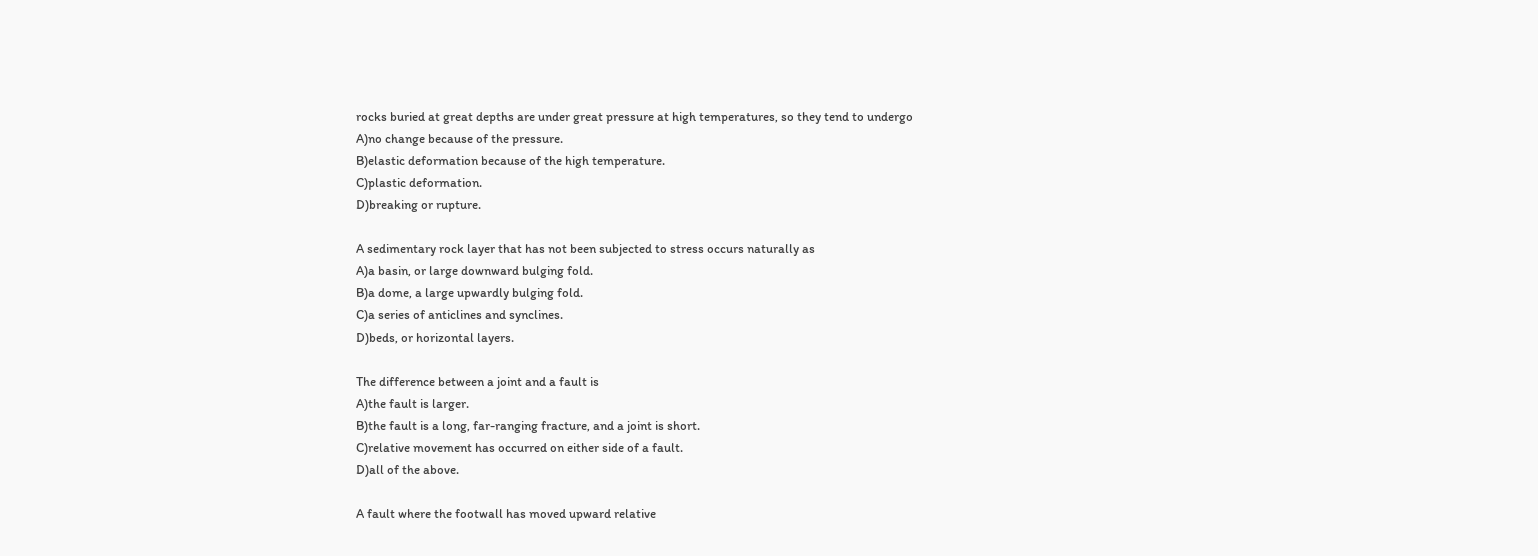rocks buried at great depths are under great pressure at high temperatures, so they tend to undergo
A)no change because of the pressure.
B)elastic deformation because of the high temperature.
C)plastic deformation.
D)breaking or rupture.

A sedimentary rock layer that has not been subjected to stress occurs naturally as
A)a basin, or large downward bulging fold.
B)a dome, a large upwardly bulging fold.
C)a series of anticlines and synclines.
D)beds, or horizontal layers.

The difference between a joint and a fault is
A)the fault is larger.
B)the fault is a long, far-ranging fracture, and a joint is short.
C)relative movement has occurred on either side of a fault.
D)all of the above.

A fault where the footwall has moved upward relative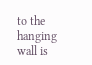to the hanging wall is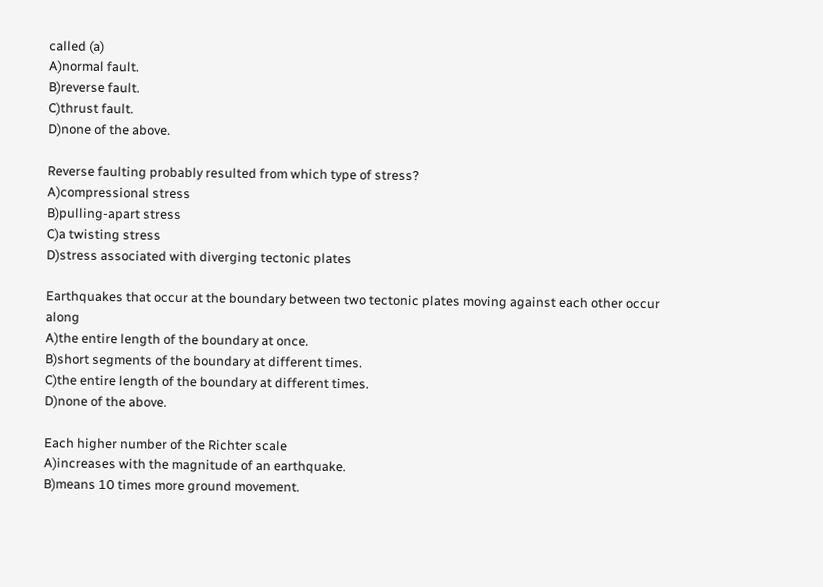called (a)
A)normal fault.
B)reverse fault.
C)thrust fault.
D)none of the above.

Reverse faulting probably resulted from which type of stress?
A)compressional stress
B)pulling-apart stress
C)a twisting stress
D)stress associated with diverging tectonic plates

Earthquakes that occur at the boundary between two tectonic plates moving against each other occur along
A)the entire length of the boundary at once.
B)short segments of the boundary at different times.
C)the entire length of the boundary at different times.
D)none of the above.

Each higher number of the Richter scale
A)increases with the magnitude of an earthquake.
B)means 10 times more ground movement.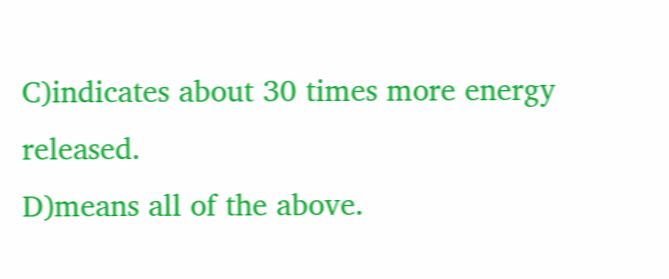C)indicates about 30 times more energy released.
D)means all of the above.